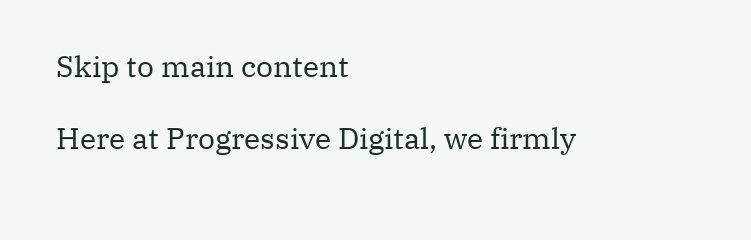Skip to main content

Here at Progressive Digital, we firmly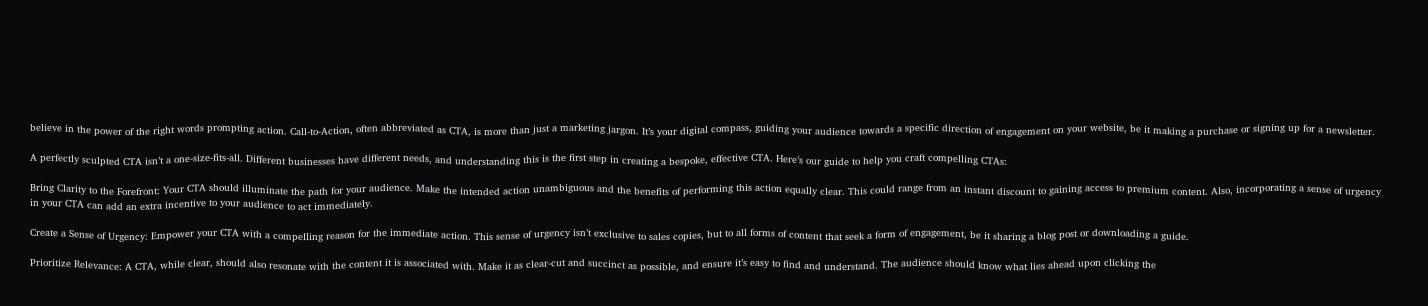believe in the power of the right words prompting action. Call-to-Action, often abbreviated as CTA, is more than just a marketing jargon. It’s your digital compass, guiding your audience towards a specific direction of engagement on your website, be it making a purchase or signing up for a newsletter.

A perfectly sculpted CTA isn’t a one-size-fits-all. Different businesses have different needs, and understanding this is the first step in creating a bespoke, effective CTA. Here’s our guide to help you craft compelling CTAs:

Bring Clarity to the Forefront: Your CTA should illuminate the path for your audience. Make the intended action unambiguous and the benefits of performing this action equally clear. This could range from an instant discount to gaining access to premium content. Also, incorporating a sense of urgency in your CTA can add an extra incentive to your audience to act immediately.

Create a Sense of Urgency: Empower your CTA with a compelling reason for the immediate action. This sense of urgency isn’t exclusive to sales copies, but to all forms of content that seek a form of engagement, be it sharing a blog post or downloading a guide.

Prioritize Relevance: A CTA, while clear, should also resonate with the content it is associated with. Make it as clear-cut and succinct as possible, and ensure it’s easy to find and understand. The audience should know what lies ahead upon clicking the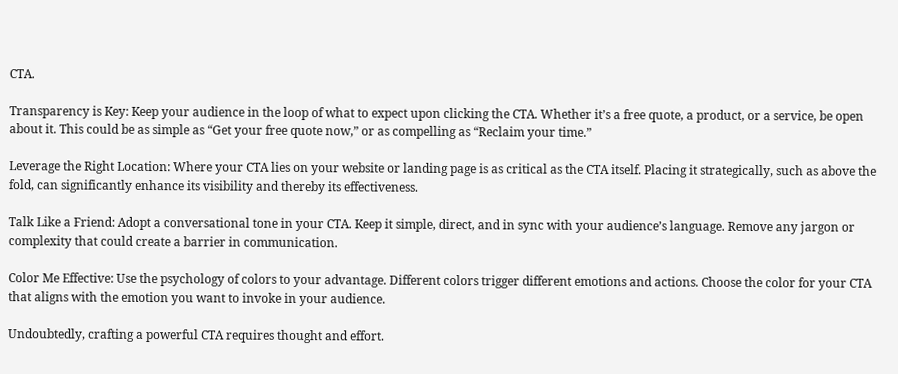CTA.

Transparency is Key: Keep your audience in the loop of what to expect upon clicking the CTA. Whether it’s a free quote, a product, or a service, be open about it. This could be as simple as “Get your free quote now,” or as compelling as “Reclaim your time.”

Leverage the Right Location: Where your CTA lies on your website or landing page is as critical as the CTA itself. Placing it strategically, such as above the fold, can significantly enhance its visibility and thereby its effectiveness.

Talk Like a Friend: Adopt a conversational tone in your CTA. Keep it simple, direct, and in sync with your audience’s language. Remove any jargon or complexity that could create a barrier in communication.

Color Me Effective: Use the psychology of colors to your advantage. Different colors trigger different emotions and actions. Choose the color for your CTA that aligns with the emotion you want to invoke in your audience.

Undoubtedly, crafting a powerful CTA requires thought and effort.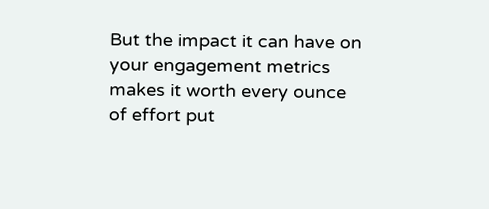But the impact it can have on your engagement metrics makes it worth every ounce of effort put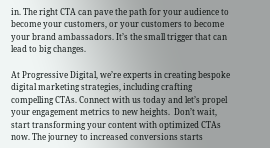in. The right CTA can pave the path for your audience to become your customers, or your customers to become your brand ambassadors. It’s the small trigger that can lead to big changes.

At Progressive Digital, we’re experts in creating bespoke digital marketing strategies, including crafting compelling CTAs. Connect with us today and let’s propel your engagement metrics to new heights.  Don’t wait, start transforming your content with optimized CTAs now. The journey to increased conversions starts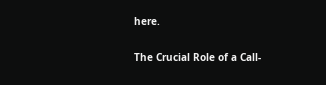here.

The Crucial Role of a Call-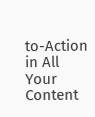to-Action in All Your Content